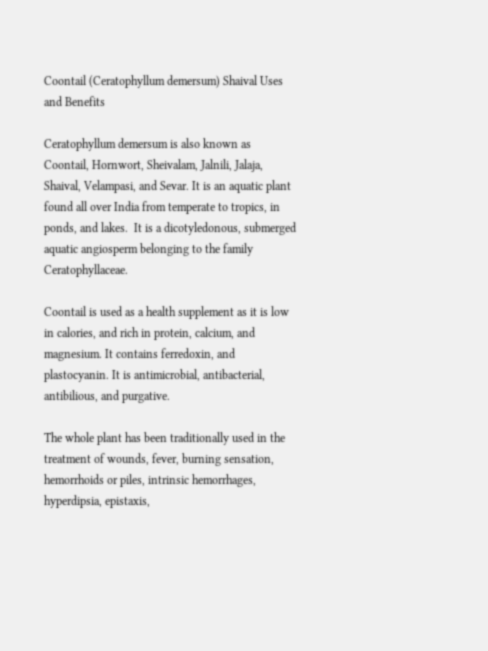Coontail (Ceratophyllum demersum) Shaival Uses and Benefits

Ceratophyllum demersum is also known as Coontail, Hornwort, Sheivalam, Jalnili, Jalaja, Shaival, Velampasi, and Sevar. It is an aquatic plant found all over India from temperate to tropics, in ponds, and lakes.  It is a dicotyledonous, submerged aquatic angiosperm belonging to the family Ceratophyllaceae.

Coontail is used as a health supplement as it is low in calories, and rich in protein, calcium, and magnesium. It contains ferredoxin, and plastocyanin. It is antimicrobial, antibacterial, antibilious, and purgative.

The whole plant has been traditionally used in the treatment of wounds, fever, burning sensation, hemorrhoids or piles, intrinsic hemorrhages, hyperdipsia, epistaxis,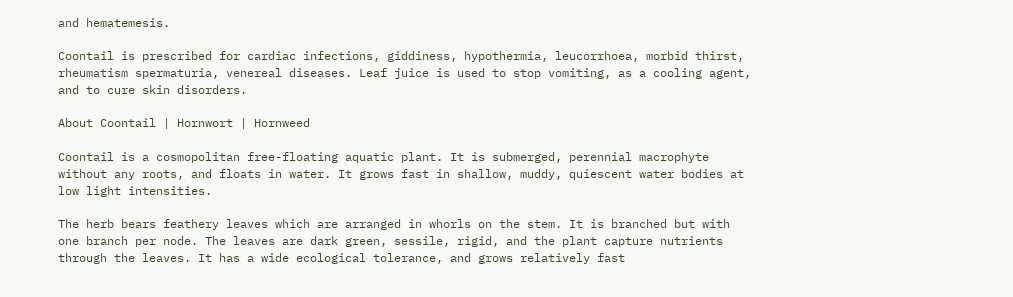and hematemesis.

Coontail is prescribed for cardiac infections, giddiness, hypothermia, leucorrhoea, morbid thirst, rheumatism spermaturia, venereal diseases. Leaf juice is used to stop vomiting, as a cooling agent, and to cure skin disorders.

About Coontail | Hornwort | Hornweed

Coontail is a cosmopolitan free-floating aquatic plant. It is submerged, perennial macrophyte without any roots, and floats in water. It grows fast in shallow, muddy, quiescent water bodies at low light intensities.

The herb bears feathery leaves which are arranged in whorls on the stem. It is branched but with one branch per node. The leaves are dark green, sessile, rigid, and the plant capture nutrients through the leaves. It has a wide ecological tolerance, and grows relatively fast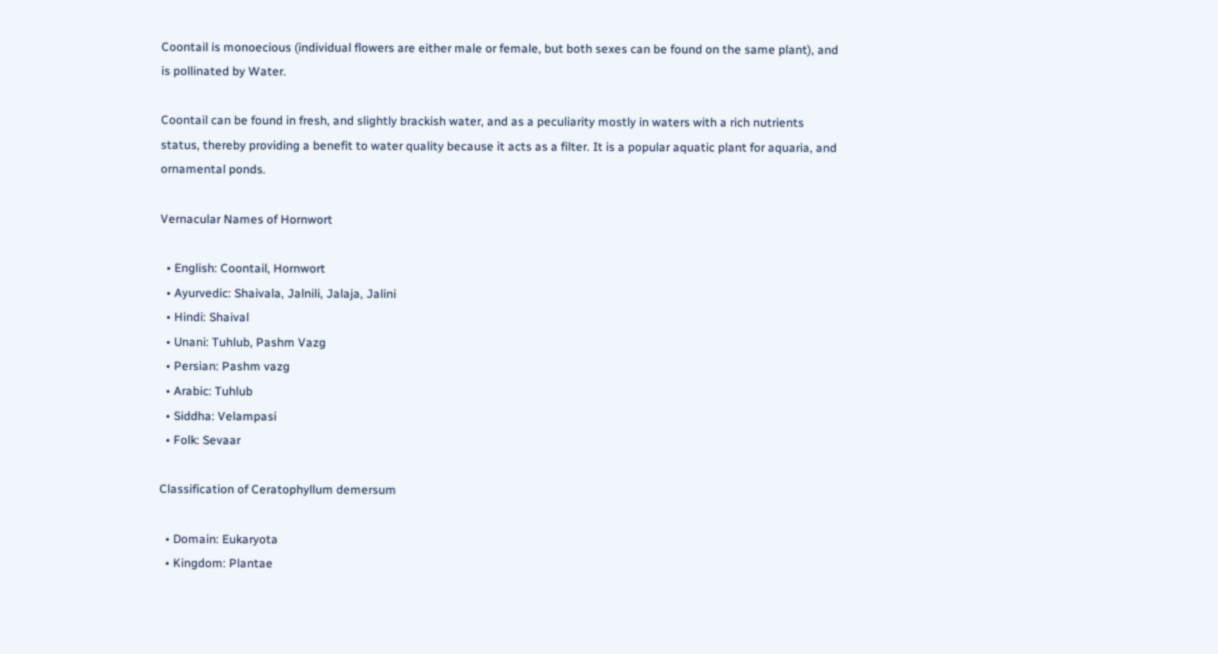Coontail is monoecious (individual flowers are either male or female, but both sexes can be found on the same plant), and is pollinated by Water.

Coontail can be found in fresh, and slightly brackish water, and as a peculiarity mostly in waters with a rich nutrients status, thereby providing a benefit to water quality because it acts as a filter. It is a popular aquatic plant for aquaria, and ornamental ponds.

Vernacular Names of Hornwort

  • English: Coontail, Hornwort
  • Ayurvedic: Shaivala, Jalnili, Jalaja, Jalini
  • Hindi: Shaival
  • Unani: Tuhlub, Pashm Vazg
  • Persian: Pashm vazg
  • Arabic: Tuhlub
  • Siddha: Velampasi
  • Folk: Sevaar

Classification of Ceratophyllum demersum

  • Domain: Eukaryota
  • Kingdom: Plantae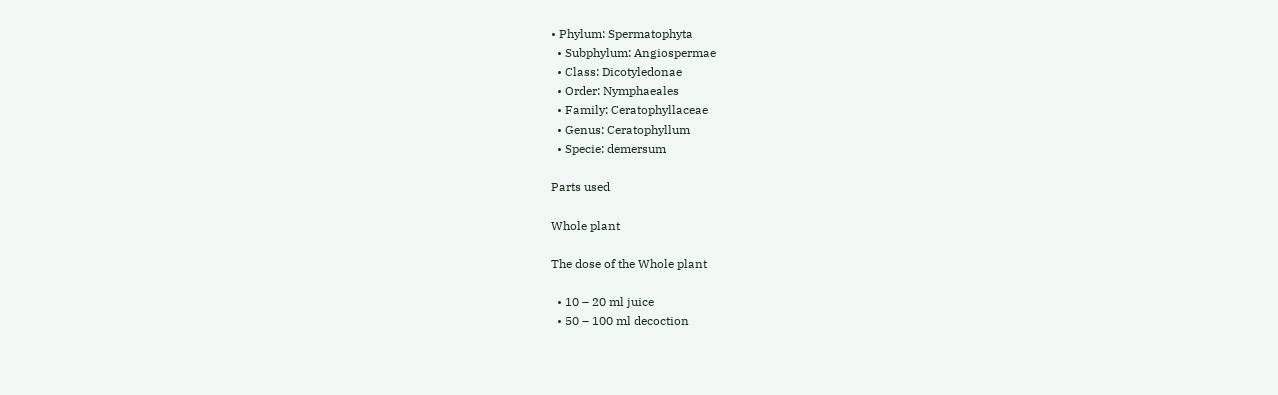• Phylum: Spermatophyta
  • Subphylum: Angiospermae
  • Class: Dicotyledonae
  • Order: Nymphaeales
  • Family: Ceratophyllaceae
  • Genus: Ceratophyllum
  • Specie: demersum

Parts used

Whole plant

The dose of the Whole plant

  • 10 – 20 ml juice
  • 50 – 100 ml decoction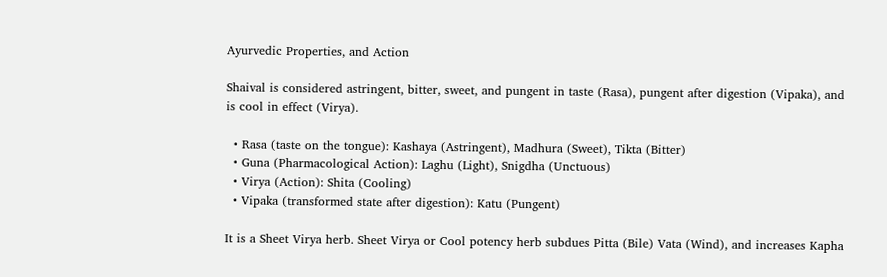Ayurvedic Properties, and Action

Shaival is considered astringent, bitter, sweet, and pungent in taste (Rasa), pungent after digestion (Vipaka), and is cool in effect (Virya).

  • Rasa (taste on the tongue): Kashaya (Astringent), Madhura (Sweet), Tikta (Bitter)
  • Guna (Pharmacological Action): Laghu (Light), Snigdha (Unctuous)
  • Virya (Action): Shita (Cooling)
  • Vipaka (transformed state after digestion): Katu (Pungent)

It is a Sheet Virya herb. Sheet Virya or Cool potency herb subdues Pitta (Bile) Vata (Wind), and increases Kapha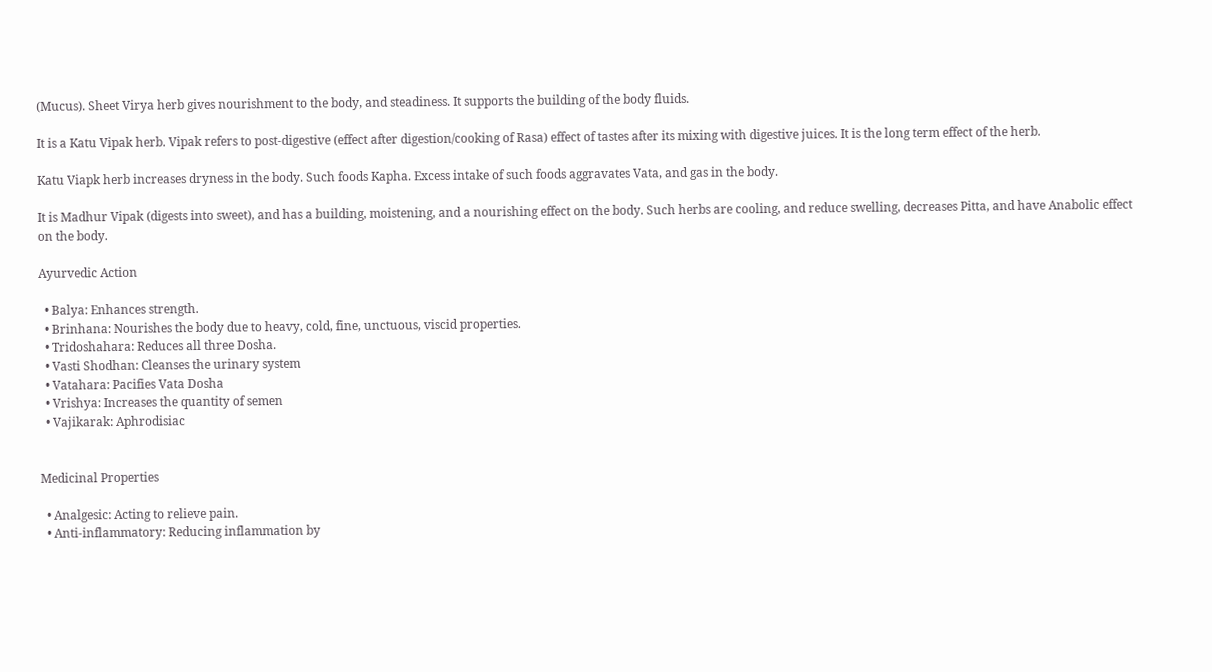(Mucus). Sheet Virya herb gives nourishment to the body, and steadiness. It supports the building of the body fluids.

It is a Katu Vipak herb. Vipak refers to post-digestive (effect after digestion/cooking of Rasa) effect of tastes after its mixing with digestive juices. It is the long term effect of the herb.

Katu Viapk herb increases dryness in the body. Such foods Kapha. Excess intake of such foods aggravates Vata, and gas in the body.

It is Madhur Vipak (digests into sweet), and has a building, moistening, and a nourishing effect on the body. Such herbs are cooling, and reduce swelling, decreases Pitta, and have Anabolic effect on the body.

Ayurvedic Action

  • Balya: Enhances strength.
  • Brinhana: Nourishes the body due to heavy, cold, fine, unctuous, viscid properties.
  • Tridoshahara: Reduces all three Dosha.
  • Vasti Shodhan: Cleanses the urinary system
  • Vatahara: Pacifies Vata Dosha
  • Vrishya: Increases the quantity of semen
  • Vajikarak: Aphrodisiac


Medicinal Properties

  • Analgesic: Acting to relieve pain.
  • Anti-inflammatory: Reducing inflammation by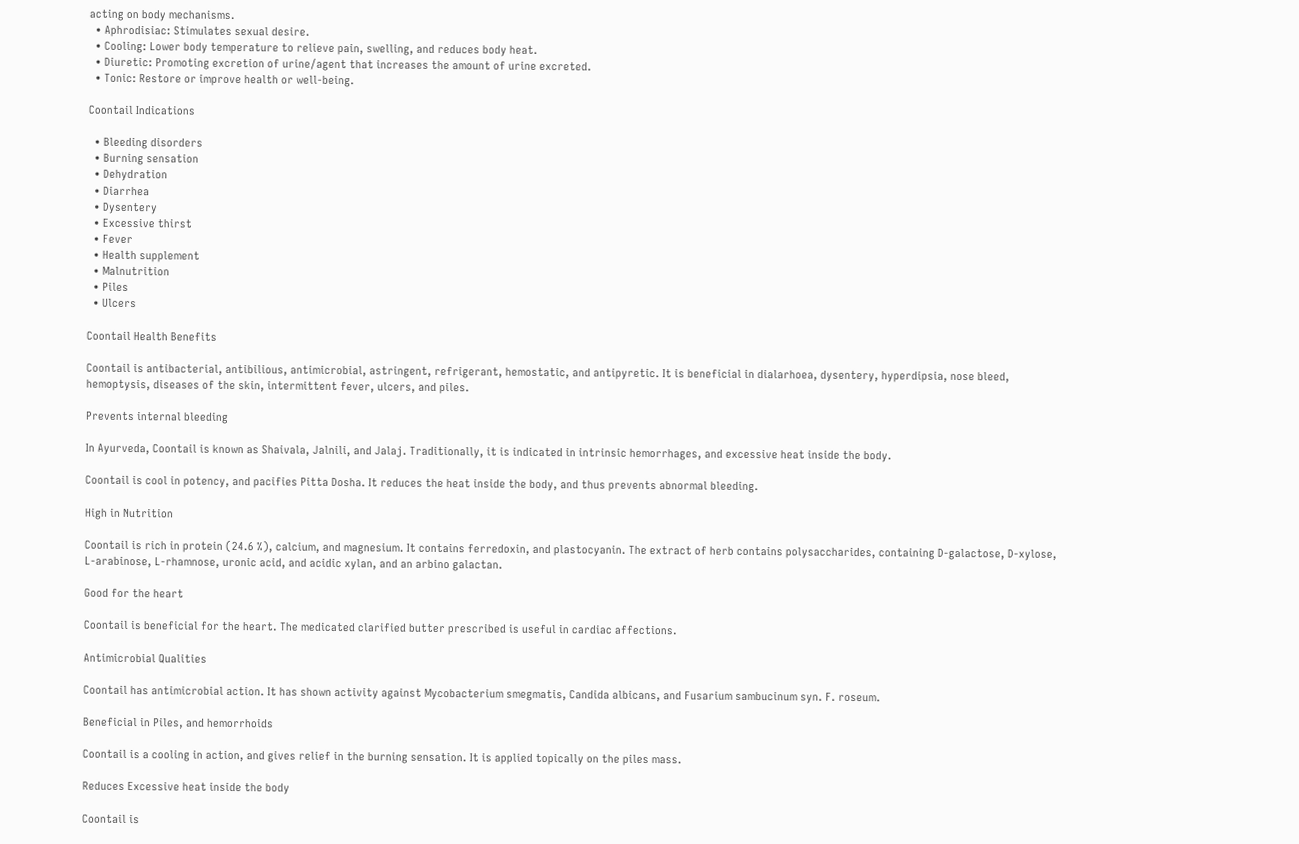acting on body mechanisms.
  • Aphrodisiac: Stimulates sexual desire.
  • Cooling: Lower body temperature to relieve pain, swelling, and reduces body heat.
  • Diuretic: Promoting excretion of urine/agent that increases the amount of urine excreted.
  • Tonic: Restore or improve health or well-being.

Coontail Indications

  • Bleeding disorders
  • Burning sensation
  • Dehydration
  • Diarrhea
  • Dysentery
  • Excessive thirst
  • Fever
  • Health supplement
  • Malnutrition
  • Piles
  • Ulcers

Coontail Health Benefits

Coontail is antibacterial, antibilious, antimicrobial, astringent, refrigerant, hemostatic, and antipyretic. It is beneficial in dialarhoea, dysentery, hyperdipsia, nose bleed, hemoptysis, diseases of the skin, intermittent fever, ulcers, and piles.

Prevents internal bleeding

In Ayurveda, Coontail is known as Shaivala, Jalnili, and Jalaj. Traditionally, it is indicated in intrinsic hemorrhages, and excessive heat inside the body.

Coontail is cool in potency, and pacifies Pitta Dosha. It reduces the heat inside the body, and thus prevents abnormal bleeding.

High in Nutrition

Coontail is rich in protein (24.6 %), calcium, and magnesium. It contains ferredoxin, and plastocyanin. The extract of herb contains polysaccharides, containing D-galactose, D-xylose, L-arabinose, L-rhamnose, uronic acid, and acidic xylan, and an arbino galactan.

Good for the heart

Coontail is beneficial for the heart. The medicated clarified butter prescribed is useful in cardiac affections.

Antimicrobial Qualities

Coontail has antimicrobial action. It has shown activity against Mycobacterium smegmatis, Candida albicans, and Fusarium sambucinum syn. F. roseum.

Beneficial in Piles, and hemorrhoids

Coontail is a cooling in action, and gives relief in the burning sensation. It is applied topically on the piles mass.

Reduces Excessive heat inside the body

Coontail is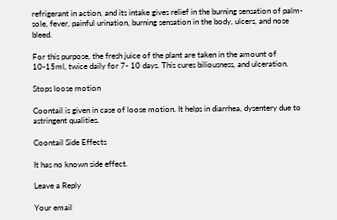refrigerant in action, and its intake gives relief in the burning sensation of palm-sole, fever, painful urination, burning sensation in the body, ulcers, and nose bleed.

For this purpose, the fresh juice of the plant are taken in the amount of 10-15ml, twice daily for 7- 10 days. This cures biliousness, and ulceration.

Stops loose motion

Coontail is given in case of loose motion. It helps in diarrhea, dysentery due to astringent qualities.

Coontail Side Effects

It has no known side effect.

Leave a Reply

Your email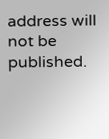address will not be published.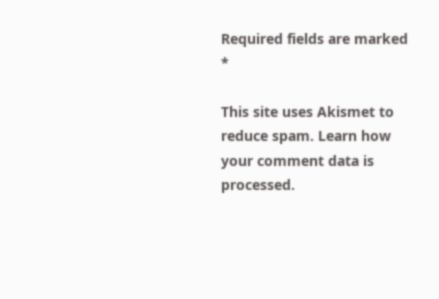Required fields are marked *

This site uses Akismet to reduce spam. Learn how your comment data is processed.